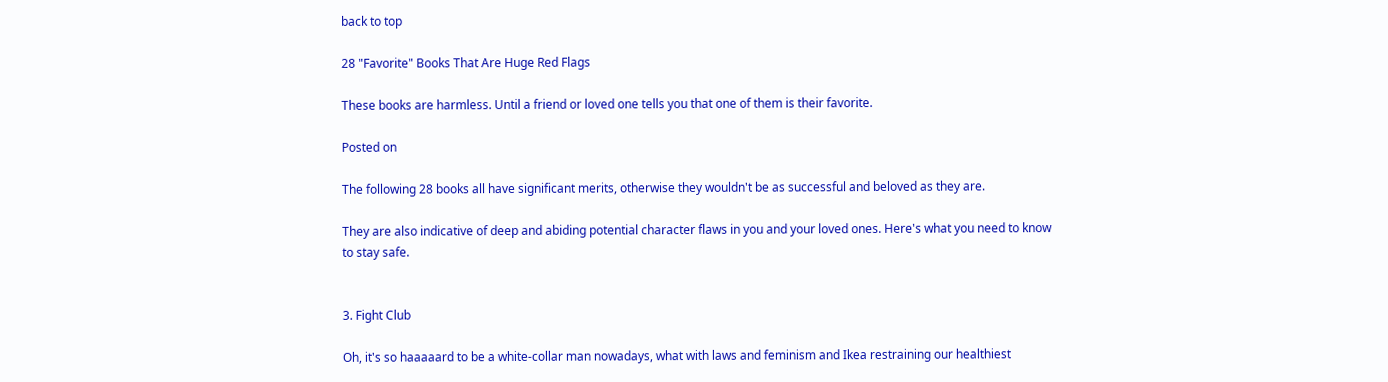back to top

28 "Favorite" Books That Are Huge Red Flags

These books are harmless. Until a friend or loved one tells you that one of them is their favorite.

Posted on

The following 28 books all have significant merits, otherwise they wouldn't be as successful and beloved as they are.

They are also indicative of deep and abiding potential character flaws in you and your loved ones. Here's what you need to know to stay safe.


3. Fight Club

Oh, it's so haaaaard to be a white-collar man nowadays, what with laws and feminism and Ikea restraining our healthiest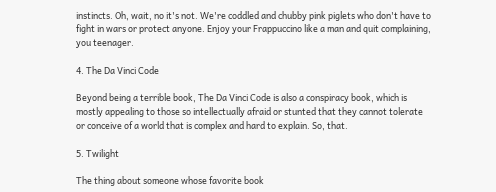instincts. Oh, wait, no it's not. We're coddled and chubby pink piglets who don't have to fight in wars or protect anyone. Enjoy your Frappuccino like a man and quit complaining, you teenager.

4. The Da Vinci Code

Beyond being a terrible book, The Da Vinci Code is also a conspiracy book, which is mostly appealing to those so intellectually afraid or stunted that they cannot tolerate or conceive of a world that is complex and hard to explain. So, that.

5. Twilight

The thing about someone whose favorite book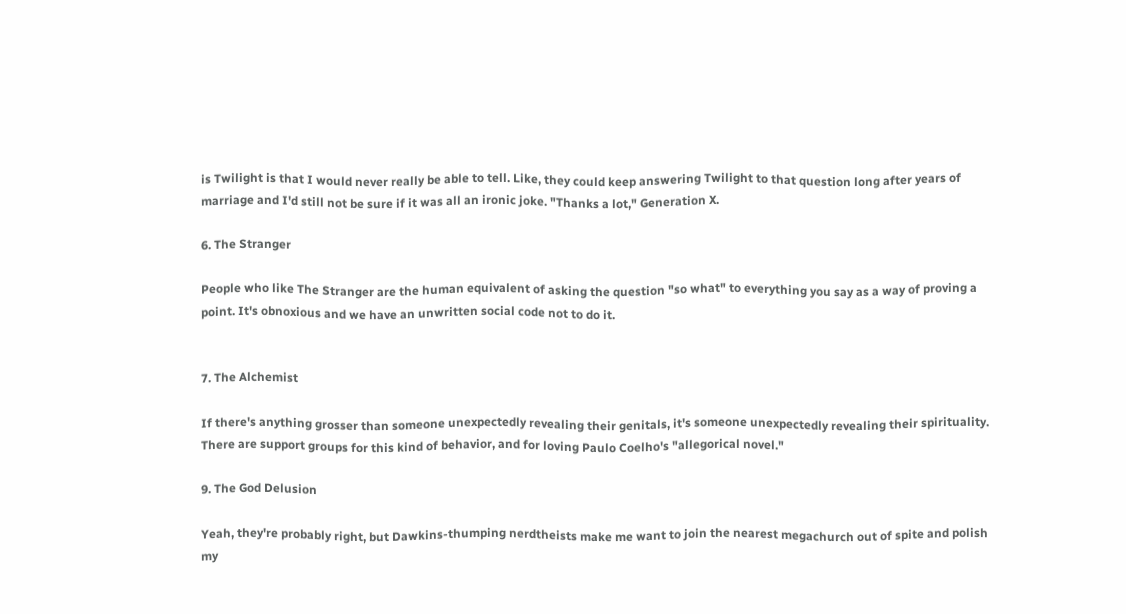is Twilight is that I would never really be able to tell. Like, they could keep answering Twilight to that question long after years of marriage and I'd still not be sure if it was all an ironic joke. "Thanks a lot," Generation X.

6. The Stranger

People who like The Stranger are the human equivalent of asking the question "so what" to everything you say as a way of proving a point. It's obnoxious and we have an unwritten social code not to do it.


7. The Alchemist

If there's anything grosser than someone unexpectedly revealing their genitals, it's someone unexpectedly revealing their spirituality. There are support groups for this kind of behavior, and for loving Paulo Coelho's "allegorical novel."

9. The God Delusion

Yeah, they're probably right, but Dawkins-thumping nerdtheists make me want to join the nearest megachurch out of spite and polish my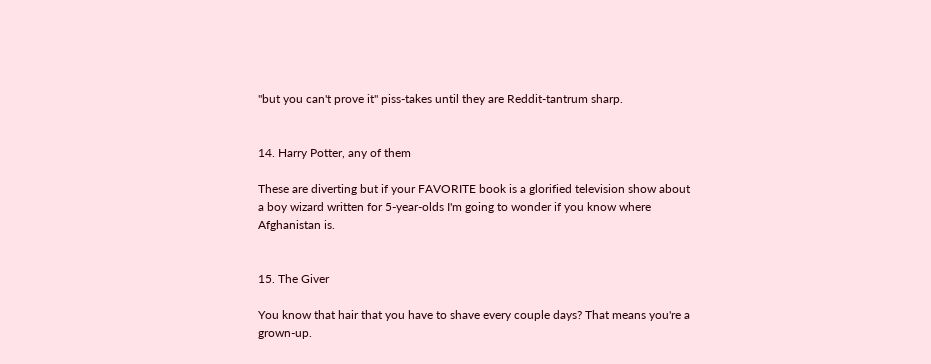"but you can't prove it" piss-takes until they are Reddit-tantrum sharp.


14. Harry Potter, any of them

These are diverting but if your FAVORITE book is a glorified television show about a boy wizard written for 5-year-olds I'm going to wonder if you know where Afghanistan is.


15. The Giver

You know that hair that you have to shave every couple days? That means you're a grown-up.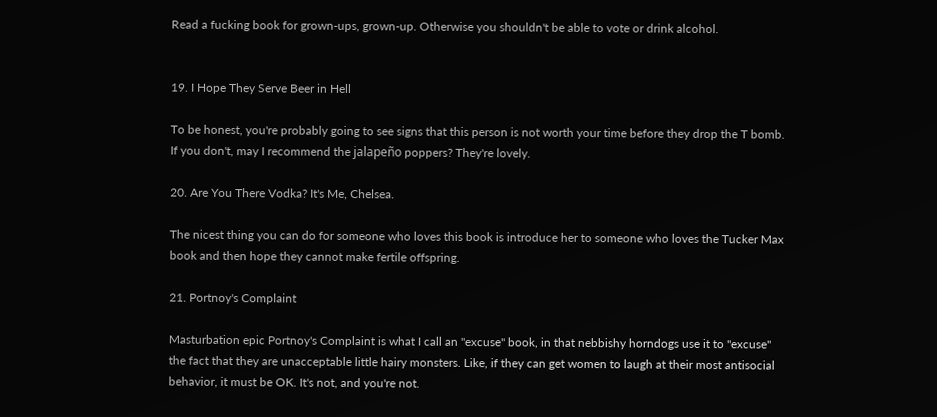Read a fucking book for grown-ups, grown-up. Otherwise you shouldn't be able to vote or drink alcohol.


19. I Hope They Serve Beer in Hell

To be honest, you're probably going to see signs that this person is not worth your time before they drop the T bomb. If you don't, may I recommend the jalapeño poppers? They're lovely.

20. Are You There Vodka? It's Me, Chelsea.

The nicest thing you can do for someone who loves this book is introduce her to someone who loves the Tucker Max book and then hope they cannot make fertile offspring.

21. Portnoy's Complaint

Masturbation epic Portnoy's Complaint is what I call an "excuse" book, in that nebbishy horndogs use it to "excuse" the fact that they are unacceptable little hairy monsters. Like, if they can get women to laugh at their most antisocial behavior, it must be OK. It's not, and you're not.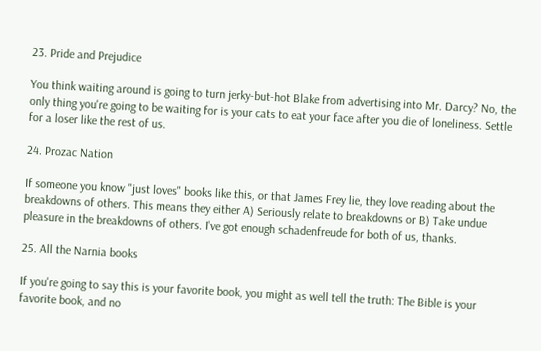23. Pride and Prejudice

You think waiting around is going to turn jerky-but-hot Blake from advertising into Mr. Darcy? No, the only thing you're going to be waiting for is your cats to eat your face after you die of loneliness. Settle for a loser like the rest of us.

24. Prozac Nation

If someone you know "just loves" books like this, or that James Frey lie, they love reading about the breakdowns of others. This means they either A) Seriously relate to breakdowns or B) Take undue pleasure in the breakdowns of others. I've got enough schadenfreude for both of us, thanks.

25. All the Narnia books

If you're going to say this is your favorite book, you might as well tell the truth: The Bible is your favorite book, and no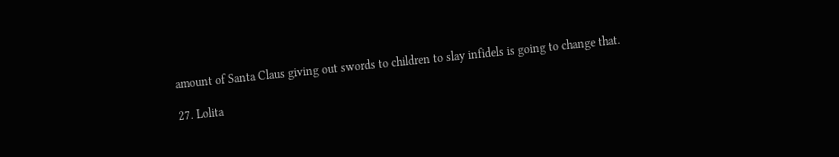amount of Santa Claus giving out swords to children to slay infidels is going to change that.

27. Lolita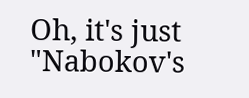Oh, it's just "Nabokov's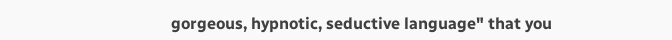gorgeous, hypnotic, seductive language" that you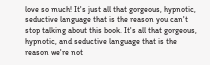love so much! It's just all that gorgeous, hypnotic, seductive language that is the reason you can't stop talking about this book. It's all that gorgeous, hypnotic, and seductive language that is the reason we're not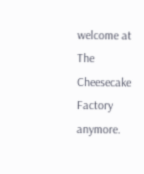welcome at The Cheesecake Factory anymore.